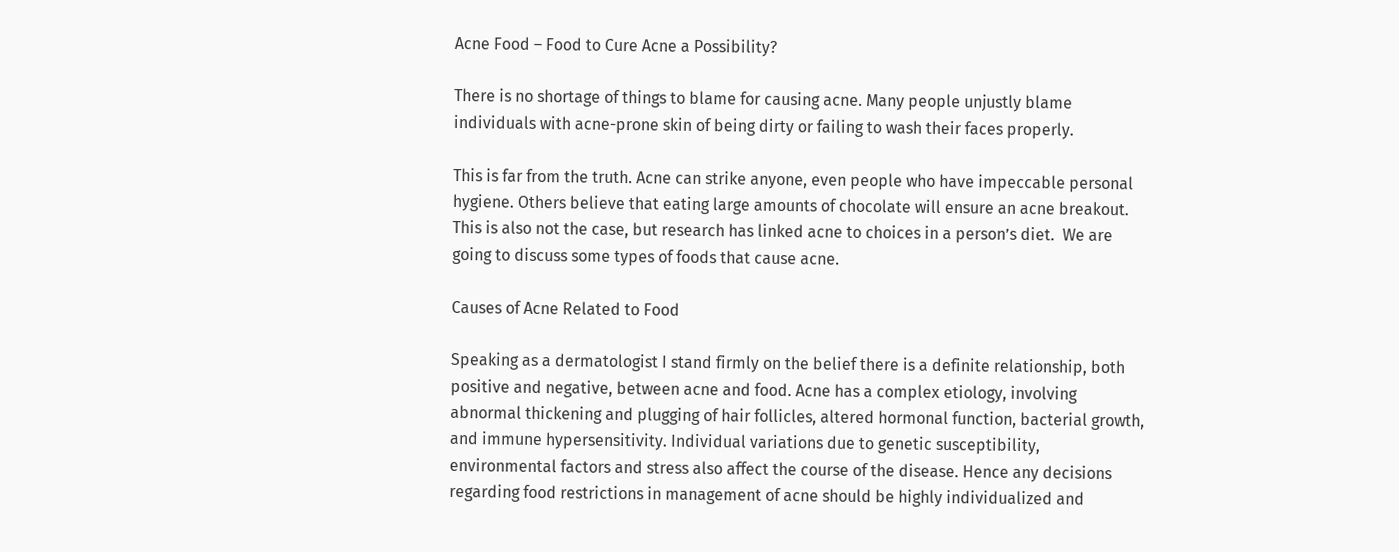Acne Food – Food to Cure Acne a Possibility?

There is no shortage of things to blame for causing acne. Many people unjustly blame individuals with acne-prone skin of being dirty or failing to wash their faces properly.

This is far from the truth. Acne can strike anyone, even people who have impeccable personal hygiene. Others believe that eating large amounts of chocolate will ensure an acne breakout.  This is also not the case, but research has linked acne to choices in a person’s diet.  We are going to discuss some types of foods that cause acne.

Causes of Acne Related to Food

Speaking as a dermatologist I stand firmly on the belief there is a definite relationship, both positive and negative, between acne and food. Acne has a complex etiology, involving abnormal thickening and plugging of hair follicles, altered hormonal function, bacterial growth, and immune hypersensitivity. Individual variations due to genetic susceptibility, environmental factors and stress also affect the course of the disease. Hence any decisions regarding food restrictions in management of acne should be highly individualized and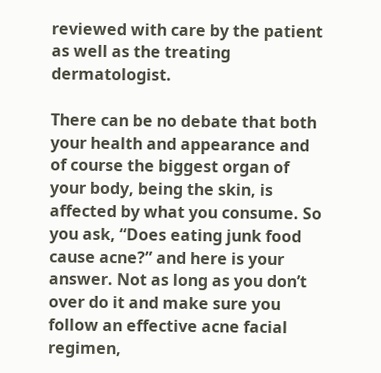reviewed with care by the patient as well as the treating dermatologist.

There can be no debate that both your health and appearance and of course the biggest organ of your body, being the skin, is affected by what you consume. So you ask, “Does eating junk food cause acne?” and here is your answer. Not as long as you don’t over do it and make sure you follow an effective acne facial regimen,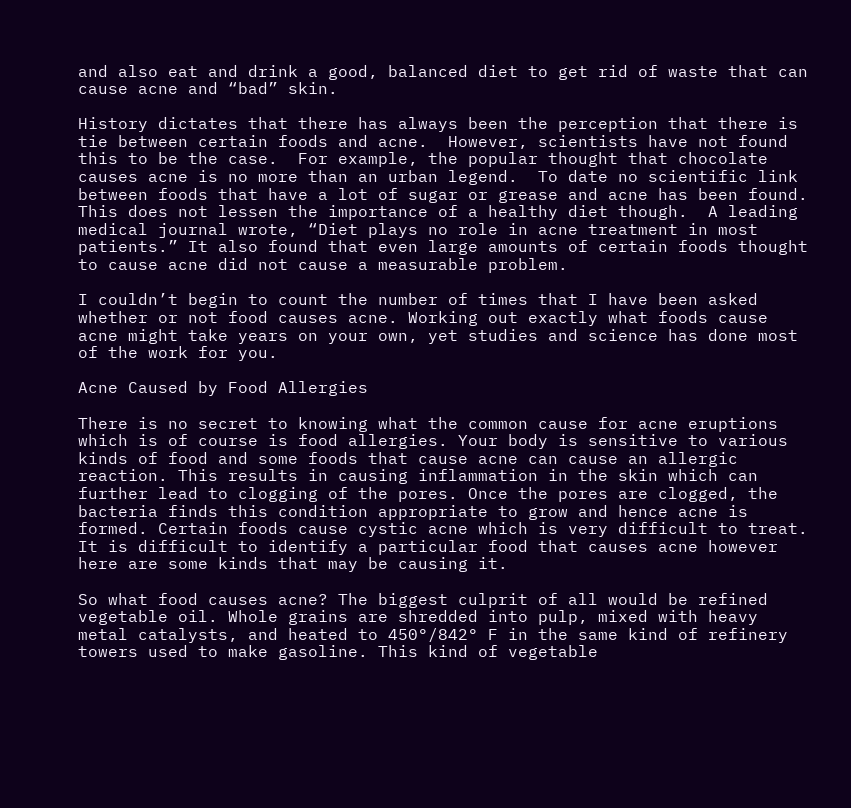and also eat and drink a good, balanced diet to get rid of waste that can cause acne and “bad” skin.

History dictates that there has always been the perception that there is tie between certain foods and acne.  However, scientists have not found this to be the case.  For example, the popular thought that chocolate causes acne is no more than an urban legend.  To date no scientific link between foods that have a lot of sugar or grease and acne has been found.  This does not lessen the importance of a healthy diet though.  A leading medical journal wrote, “Diet plays no role in acne treatment in most patients.” It also found that even large amounts of certain foods thought to cause acne did not cause a measurable problem.

I couldn’t begin to count the number of times that I have been asked whether or not food causes acne. Working out exactly what foods cause acne might take years on your own, yet studies and science has done most of the work for you.

Acne Caused by Food Allergies

There is no secret to knowing what the common cause for acne eruptions which is of course is food allergies. Your body is sensitive to various kinds of food and some foods that cause acne can cause an allergic reaction. This results in causing inflammation in the skin which can further lead to clogging of the pores. Once the pores are clogged, the bacteria finds this condition appropriate to grow and hence acne is formed. Certain foods cause cystic acne which is very difficult to treat. It is difficult to identify a particular food that causes acne however here are some kinds that may be causing it.

So what food causes acne? The biggest culprit of all would be refined vegetable oil. Whole grains are shredded into pulp, mixed with heavy metal catalysts, and heated to 450°/842° F in the same kind of refinery towers used to make gasoline. This kind of vegetable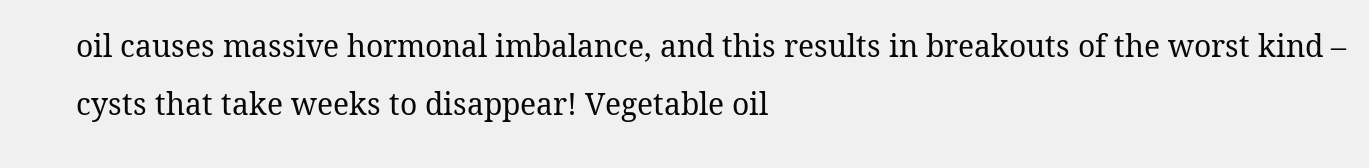oil causes massive hormonal imbalance, and this results in breakouts of the worst kind – cysts that take weeks to disappear! Vegetable oil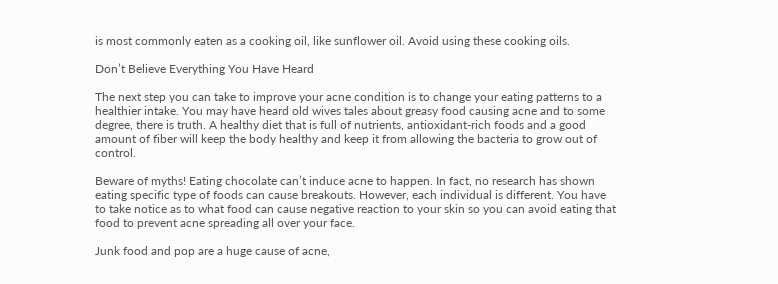is most commonly eaten as a cooking oil, like sunflower oil. Avoid using these cooking oils.

Don’t Believe Everything You Have Heard

The next step you can take to improve your acne condition is to change your eating patterns to a healthier intake. You may have heard old wives tales about greasy food causing acne and to some degree, there is truth. A healthy diet that is full of nutrients, antioxidant-rich foods and a good amount of fiber will keep the body healthy and keep it from allowing the bacteria to grow out of control.

Beware of myths! Eating chocolate can’t induce acne to happen. In fact, no research has shown eating specific type of foods can cause breakouts. However, each individual is different. You have to take notice as to what food can cause negative reaction to your skin so you can avoid eating that food to prevent acne spreading all over your face.

Junk food and pop are a huge cause of acne,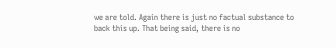we are told. Again there is just no factual substance to back this up. That being said, there is no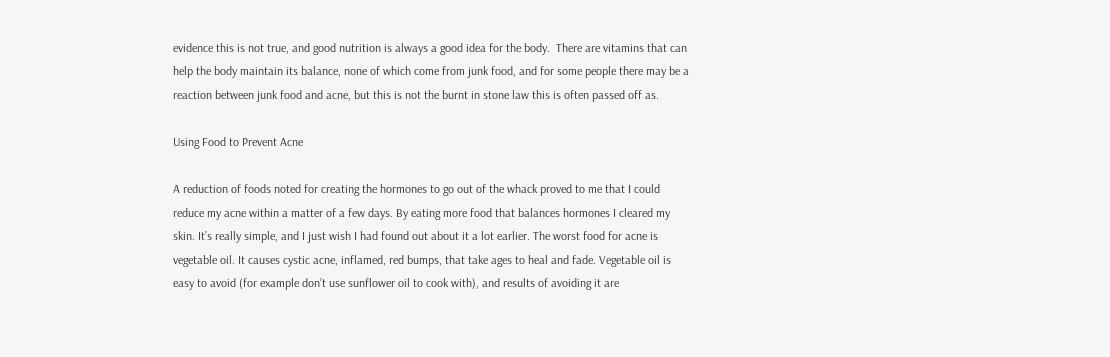evidence this is not true, and good nutrition is always a good idea for the body.  There are vitamins that can help the body maintain its balance, none of which come from junk food, and for some people there may be a reaction between junk food and acne, but this is not the burnt in stone law this is often passed off as.

Using Food to Prevent Acne

A reduction of foods noted for creating the hormones to go out of the whack proved to me that I could reduce my acne within a matter of a few days. By eating more food that balances hormones I cleared my skin. It’s really simple, and I just wish I had found out about it a lot earlier. The worst food for acne is vegetable oil. It causes cystic acne, inflamed, red bumps, that take ages to heal and fade. Vegetable oil is easy to avoid (for example don’t use sunflower oil to cook with), and results of avoiding it are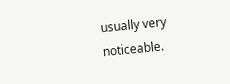usually very noticeable.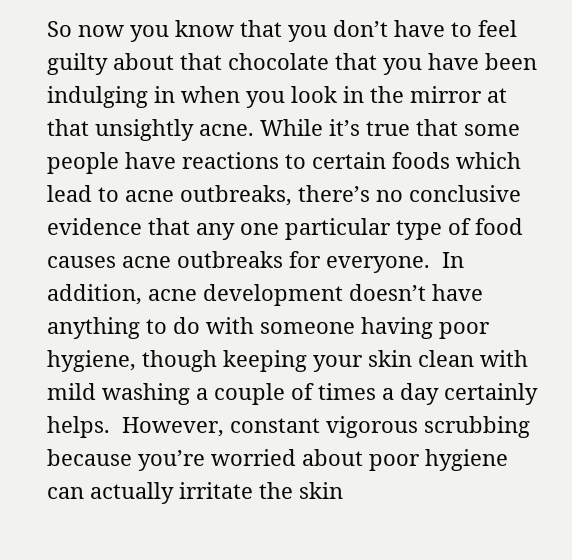So now you know that you don’t have to feel guilty about that chocolate that you have been indulging in when you look in the mirror at that unsightly acne. While it’s true that some people have reactions to certain foods which lead to acne outbreaks, there’s no conclusive evidence that any one particular type of food causes acne outbreaks for everyone.  In addition, acne development doesn’t have anything to do with someone having poor hygiene, though keeping your skin clean with mild washing a couple of times a day certainly helps.  However, constant vigorous scrubbing because you’re worried about poor hygiene can actually irritate the skin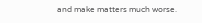and make matters much worse.